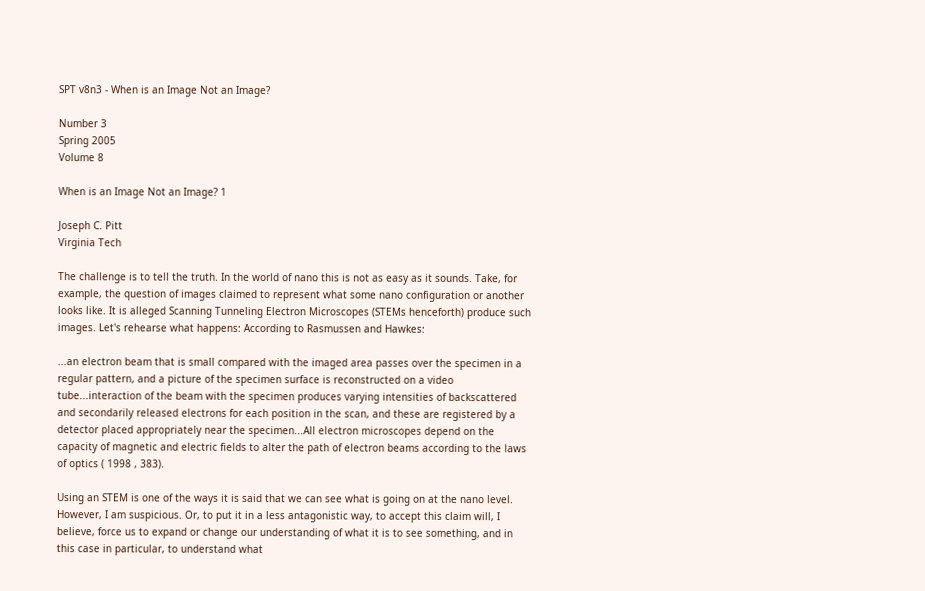SPT v8n3 - When is an Image Not an Image?

Number 3
Spring 2005
Volume 8

When is an Image Not an Image? 1

Joseph C. Pitt
Virginia Tech

The challenge is to tell the truth. In the world of nano this is not as easy as it sounds. Take, for example, the question of images claimed to represent what some nano configuration or another looks like. It is alleged Scanning Tunneling Electron Microscopes (STEMs henceforth) produce such images. Let's rehearse what happens: According to Rasmussen and Hawkes:

...an electron beam that is small compared with the imaged area passes over the specimen in a regular pattern, and a picture of the specimen surface is reconstructed on a video tube...interaction of the beam with the specimen produces varying intensities of backscattered and secondarily released electrons for each position in the scan, and these are registered by a detector placed appropriately near the specimen...All electron microscopes depend on the capacity of magnetic and electric fields to alter the path of electron beams according to the laws of optics ( 1998 , 383).

Using an STEM is one of the ways it is said that we can see what is going on at the nano level. However, I am suspicious. Or, to put it in a less antagonistic way, to accept this claim will, I believe, force us to expand or change our understanding of what it is to see something, and in this case in particular, to understand what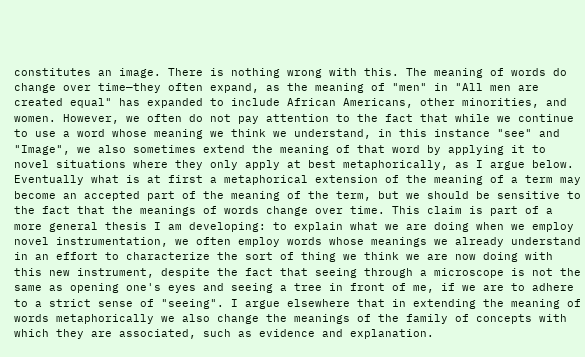constitutes an image. There is nothing wrong with this. The meaning of words do change over time—they often expand, as the meaning of "men" in "All men are created equal" has expanded to include African Americans, other minorities, and women. However, we often do not pay attention to the fact that while we continue to use a word whose meaning we think we understand, in this instance "see" and "Image", we also sometimes extend the meaning of that word by applying it to novel situations where they only apply at best metaphorically, as I argue below. Eventually what is at first a metaphorical extension of the meaning of a term may become an accepted part of the meaning of the term, but we should be sensitive to the fact that the meanings of words change over time. This claim is part of a more general thesis I am developing: to explain what we are doing when we employ novel instrumentation, we often employ words whose meanings we already understand in an effort to characterize the sort of thing we think we are now doing with this new instrument, despite the fact that seeing through a microscope is not the same as opening one's eyes and seeing a tree in front of me, if we are to adhere to a strict sense of "seeing". I argue elsewhere that in extending the meaning of words metaphorically we also change the meanings of the family of concepts with which they are associated, such as evidence and explanation.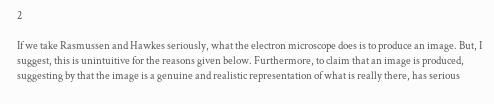2

If we take Rasmussen and Hawkes seriously, what the electron microscope does is to produce an image. But, I suggest, this is unintuitive for the reasons given below. Furthermore, to claim that an image is produced, suggesting by that the image is a genuine and realistic representation of what is really there, has serious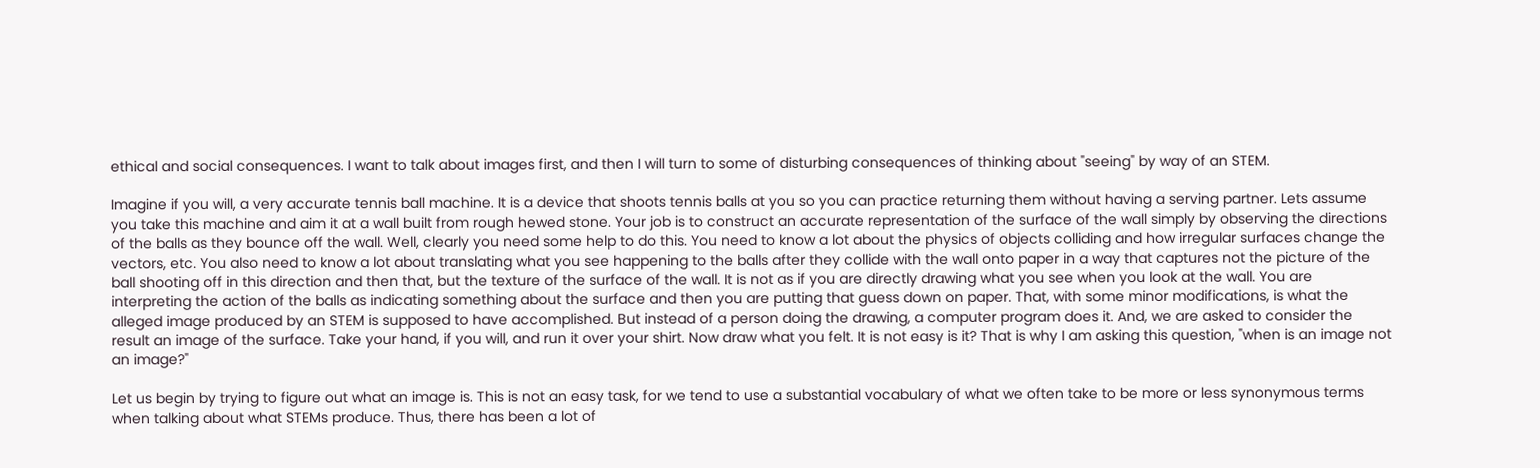ethical and social consequences. I want to talk about images first, and then I will turn to some of disturbing consequences of thinking about "seeing" by way of an STEM.

Imagine if you will, a very accurate tennis ball machine. It is a device that shoots tennis balls at you so you can practice returning them without having a serving partner. Lets assume you take this machine and aim it at a wall built from rough hewed stone. Your job is to construct an accurate representation of the surface of the wall simply by observing the directions of the balls as they bounce off the wall. Well, clearly you need some help to do this. You need to know a lot about the physics of objects colliding and how irregular surfaces change the vectors, etc. You also need to know a lot about translating what you see happening to the balls after they collide with the wall onto paper in a way that captures not the picture of the ball shooting off in this direction and then that, but the texture of the surface of the wall. It is not as if you are directly drawing what you see when you look at the wall. You are interpreting the action of the balls as indicating something about the surface and then you are putting that guess down on paper. That, with some minor modifications, is what the alleged image produced by an STEM is supposed to have accomplished. But instead of a person doing the drawing, a computer program does it. And, we are asked to consider the result an image of the surface. Take your hand, if you will, and run it over your shirt. Now draw what you felt. It is not easy is it? That is why I am asking this question, "when is an image not an image?"

Let us begin by trying to figure out what an image is. This is not an easy task, for we tend to use a substantial vocabulary of what we often take to be more or less synonymous terms when talking about what STEMs produce. Thus, there has been a lot of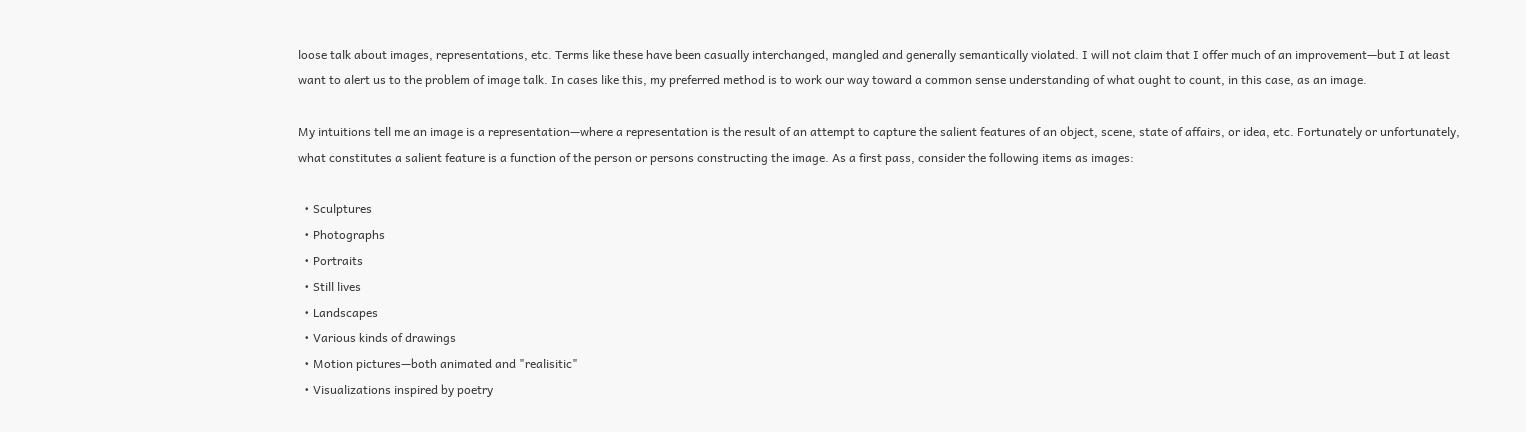loose talk about images, representations, etc. Terms like these have been casually interchanged, mangled and generally semantically violated. I will not claim that I offer much of an improvement—but I at least want to alert us to the problem of image talk. In cases like this, my preferred method is to work our way toward a common sense understanding of what ought to count, in this case, as an image.

My intuitions tell me an image is a representation—where a representation is the result of an attempt to capture the salient features of an object, scene, state of affairs, or idea, etc. Fortunately or unfortunately, what constitutes a salient feature is a function of the person or persons constructing the image. As a first pass, consider the following items as images:

  • Sculptures
  • Photographs
  • Portraits
  • Still lives
  • Landscapes
  • Various kinds of drawings
  • Motion pictures—both animated and "realisitic"
  • Visualizations inspired by poetry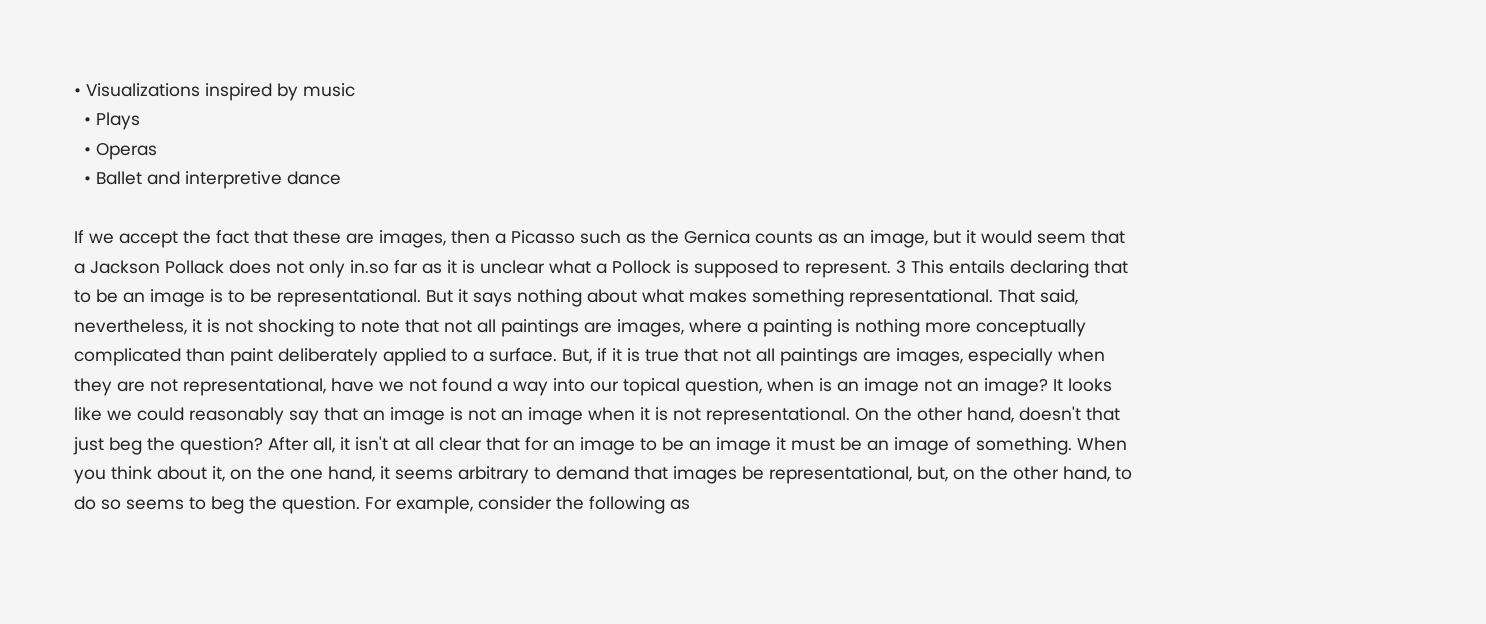• Visualizations inspired by music
  • Plays
  • Operas
  • Ballet and interpretive dance

If we accept the fact that these are images, then a Picasso such as the Gernica counts as an image, but it would seem that a Jackson Pollack does not only in.so far as it is unclear what a Pollock is supposed to represent. 3 This entails declaring that to be an image is to be representational. But it says nothing about what makes something representational. That said, nevertheless, it is not shocking to note that not all paintings are images, where a painting is nothing more conceptually complicated than paint deliberately applied to a surface. But, if it is true that not all paintings are images, especially when they are not representational, have we not found a way into our topical question, when is an image not an image? It looks like we could reasonably say that an image is not an image when it is not representational. On the other hand, doesn't that just beg the question? After all, it isn't at all clear that for an image to be an image it must be an image of something. When you think about it, on the one hand, it seems arbitrary to demand that images be representational, but, on the other hand, to do so seems to beg the question. For example, consider the following as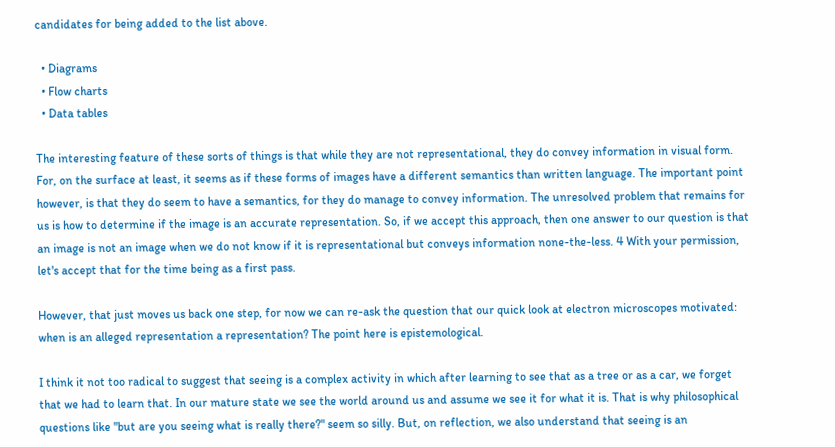candidates for being added to the list above.

  • Diagrams
  • Flow charts
  • Data tables

The interesting feature of these sorts of things is that while they are not representational, they do convey information in visual form. For, on the surface at least, it seems as if these forms of images have a different semantics than written language. The important point however, is that they do seem to have a semantics, for they do manage to convey information. The unresolved problem that remains for us is how to determine if the image is an accurate representation. So, if we accept this approach, then one answer to our question is that an image is not an image when we do not know if it is representational but conveys information none-the-less. 4 With your permission, let's accept that for the time being as a first pass.

However, that just moves us back one step, for now we can re-ask the question that our quick look at electron microscopes motivated: when is an alleged representation a representation? The point here is epistemological.

I think it not too radical to suggest that seeing is a complex activity in which after learning to see that as a tree or as a car, we forget that we had to learn that. In our mature state we see the world around us and assume we see it for what it is. That is why philosophical questions like "but are you seeing what is really there?" seem so silly. But, on reflection, we also understand that seeing is an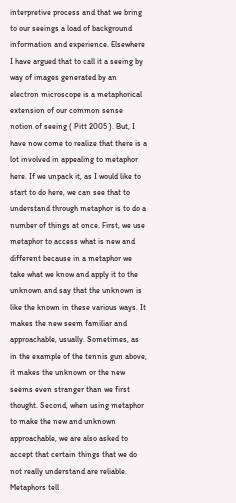interpretive process and that we bring to our seeings a load of background information and experience. Elsewhere I have argued that to call it a seeing by way of images generated by an electron microscope is a metaphorical extension of our common sense notion of seeing ( Pitt 2005 ). But, I have now come to realize that there is a lot involved in appealing to metaphor here. If we unpack it, as I would like to start to do here, we can see that to understand through metaphor is to do a number of things at once. First, we use metaphor to access what is new and different because in a metaphor we take what we know and apply it to the unknown and say that the unknown is like the known in these various ways. It makes the new seem familiar and approachable, usually. Sometimes, as in the example of the tennis gun above, it makes the unknown or the new seems even stranger than we first thought. Second, when using metaphor to make the new and unknown approachable, we are also asked to accept that certain things that we do not really understand are reliable. Metaphors tell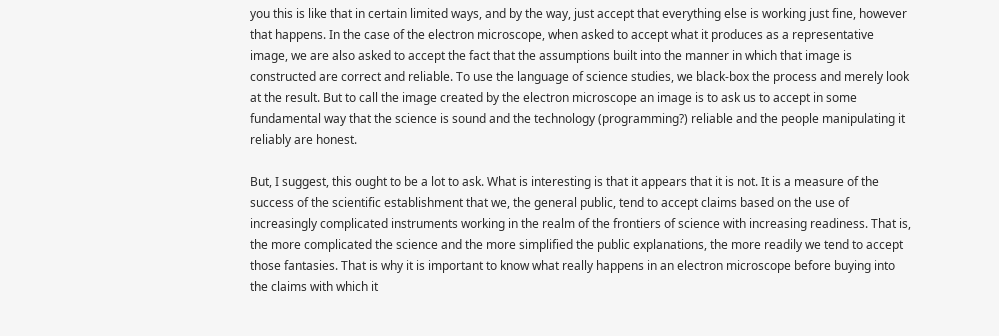you this is like that in certain limited ways, and by the way, just accept that everything else is working just fine, however that happens. In the case of the electron microscope, when asked to accept what it produces as a representative image, we are also asked to accept the fact that the assumptions built into the manner in which that image is constructed are correct and reliable. To use the language of science studies, we black-box the process and merely look at the result. But to call the image created by the electron microscope an image is to ask us to accept in some fundamental way that the science is sound and the technology (programming?) reliable and the people manipulating it reliably are honest.

But, I suggest, this ought to be a lot to ask. What is interesting is that it appears that it is not. It is a measure of the success of the scientific establishment that we, the general public, tend to accept claims based on the use of increasingly complicated instruments working in the realm of the frontiers of science with increasing readiness. That is, the more complicated the science and the more simplified the public explanations, the more readily we tend to accept those fantasies. That is why it is important to know what really happens in an electron microscope before buying into the claims with which it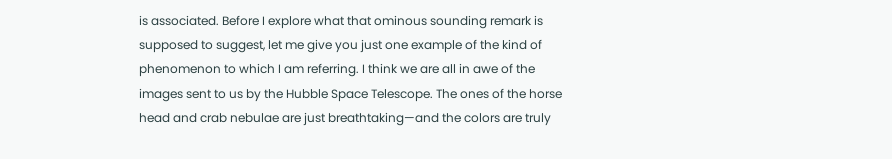is associated. Before I explore what that ominous sounding remark is supposed to suggest, let me give you just one example of the kind of phenomenon to which I am referring. I think we are all in awe of the images sent to us by the Hubble Space Telescope. The ones of the horse head and crab nebulae are just breathtaking—and the colors are truly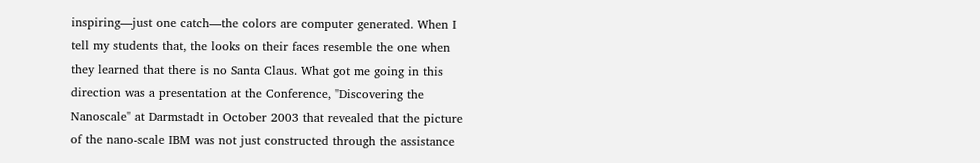inspiring—just one catch—the colors are computer generated. When I tell my students that, the looks on their faces resemble the one when they learned that there is no Santa Claus. What got me going in this direction was a presentation at the Conference, "Discovering the Nanoscale" at Darmstadt in October 2003 that revealed that the picture of the nano-scale IBM was not just constructed through the assistance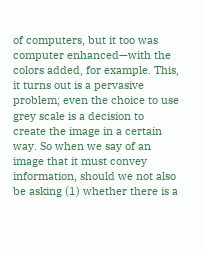of computers, but it too was computer enhanced—with the colors added, for example. This, it turns out is a pervasive problem; even the choice to use grey scale is a decision to create the image in a certain way. So when we say of an image that it must convey information, should we not also be asking (1) whether there is a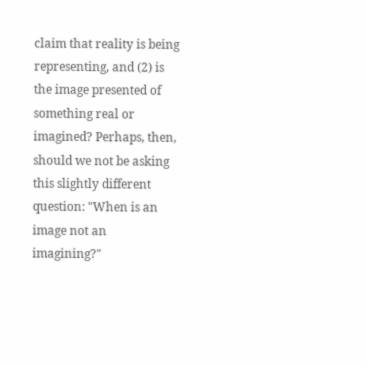claim that reality is being representing, and (2) is the image presented of something real or imagined? Perhaps, then, should we not be asking this slightly different question: "When is an image not an imagining?"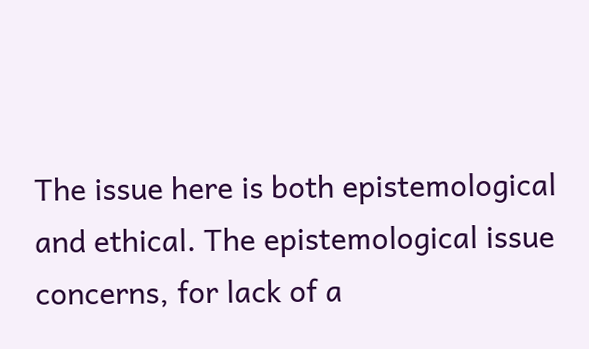The issue here is both epistemological and ethical. The epistemological issue concerns, for lack of a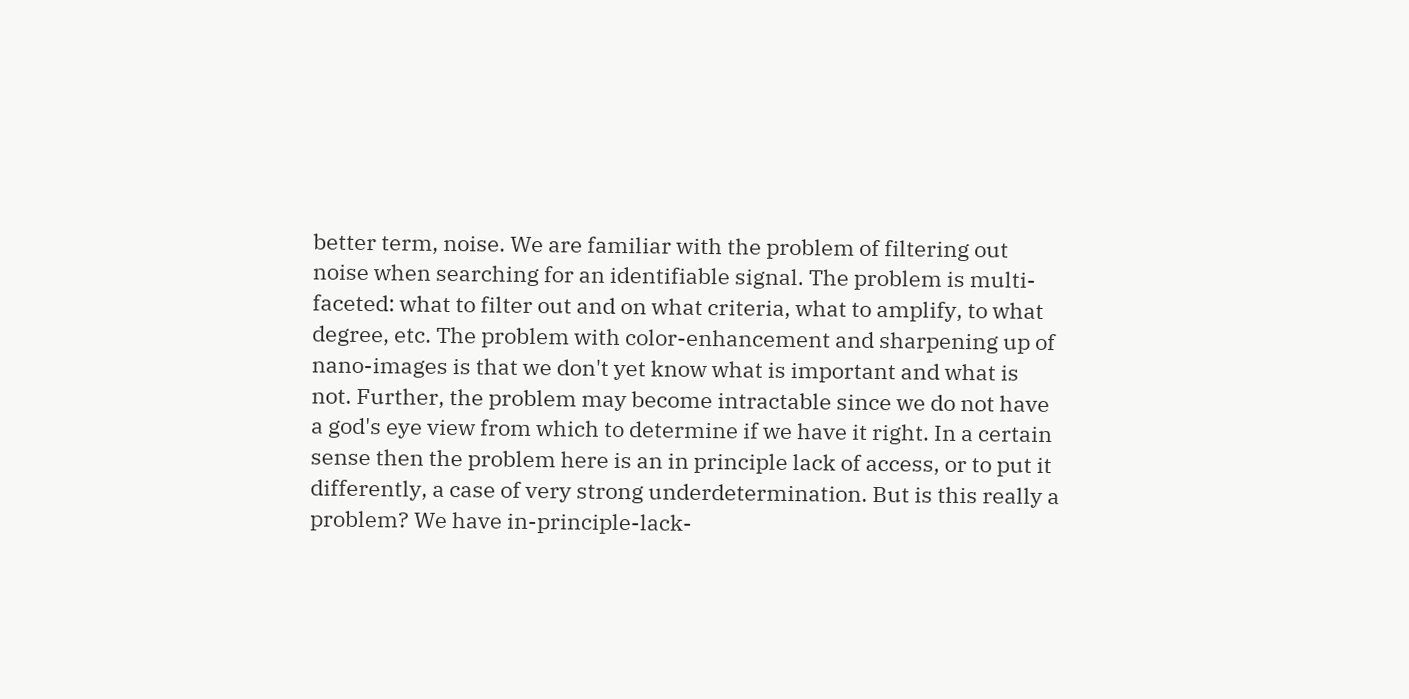better term, noise. We are familiar with the problem of filtering out noise when searching for an identifiable signal. The problem is multi-faceted: what to filter out and on what criteria, what to amplify, to what degree, etc. The problem with color-enhancement and sharpening up of nano-images is that we don't yet know what is important and what is not. Further, the problem may become intractable since we do not have a god's eye view from which to determine if we have it right. In a certain sense then the problem here is an in principle lack of access, or to put it differently, a case of very strong underdetermination. But is this really a problem? We have in-principle-lack-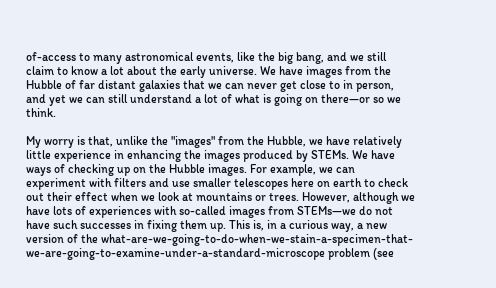of-access to many astronomical events, like the big bang, and we still claim to know a lot about the early universe. We have images from the Hubble of far distant galaxies that we can never get close to in person, and yet we can still understand a lot of what is going on there—or so we think.

My worry is that, unlike the "images" from the Hubble, we have relatively little experience in enhancing the images produced by STEMs. We have ways of checking up on the Hubble images. For example, we can experiment with filters and use smaller telescopes here on earth to check out their effect when we look at mountains or trees. However, although we have lots of experiences with so-called images from STEMs—we do not have such successes in fixing them up. This is, in a curious way, a new version of the what-are-we-going-to-do-when-we-stain-a-specimen-that-we-are-going-to-examine-under-a-standard-microscope problem (see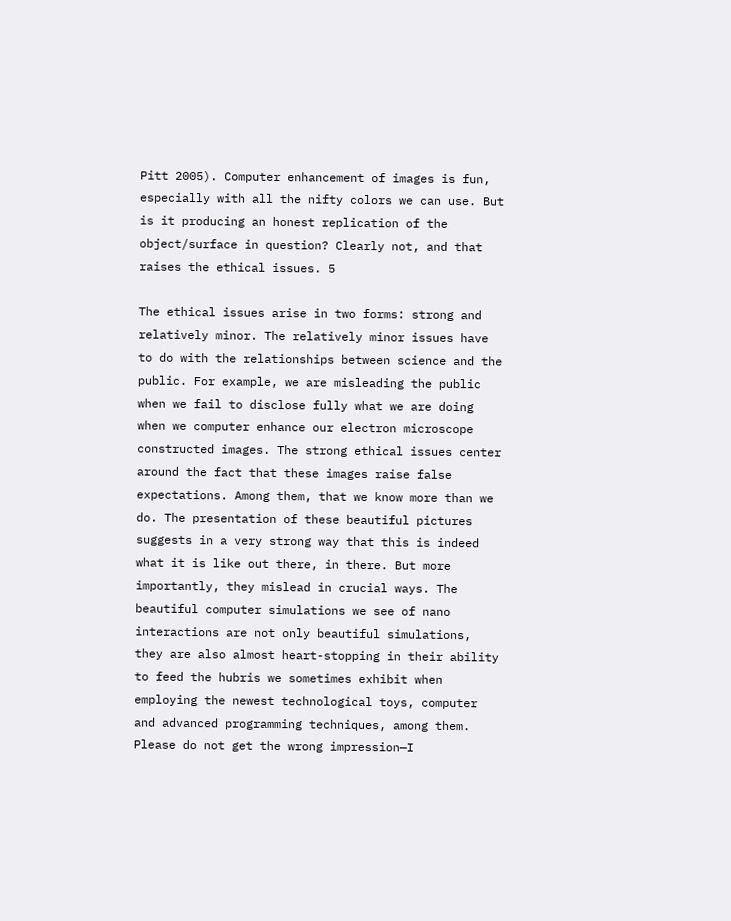Pitt 2005). Computer enhancement of images is fun, especially with all the nifty colors we can use. But is it producing an honest replication of the object/surface in question? Clearly not, and that raises the ethical issues. 5

The ethical issues arise in two forms: strong and relatively minor. The relatively minor issues have to do with the relationships between science and the public. For example, we are misleading the public when we fail to disclose fully what we are doing when we computer enhance our electron microscope constructed images. The strong ethical issues center around the fact that these images raise false expectations. Among them, that we know more than we do. The presentation of these beautiful pictures suggests in a very strong way that this is indeed what it is like out there, in there. But more importantly, they mislead in crucial ways. The beautiful computer simulations we see of nano interactions are not only beautiful simulations, they are also almost heart-stopping in their ability to feed the hubris we sometimes exhibit when employing the newest technological toys, computer and advanced programming techniques, among them. Please do not get the wrong impression—I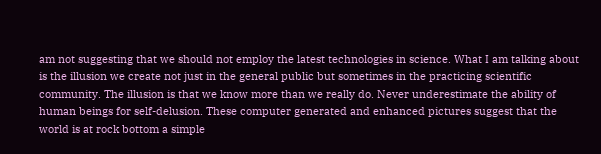am not suggesting that we should not employ the latest technologies in science. What I am talking about is the illusion we create not just in the general public but sometimes in the practicing scientific community. The illusion is that we know more than we really do. Never underestimate the ability of human beings for self-delusion. These computer generated and enhanced pictures suggest that the world is at rock bottom a simple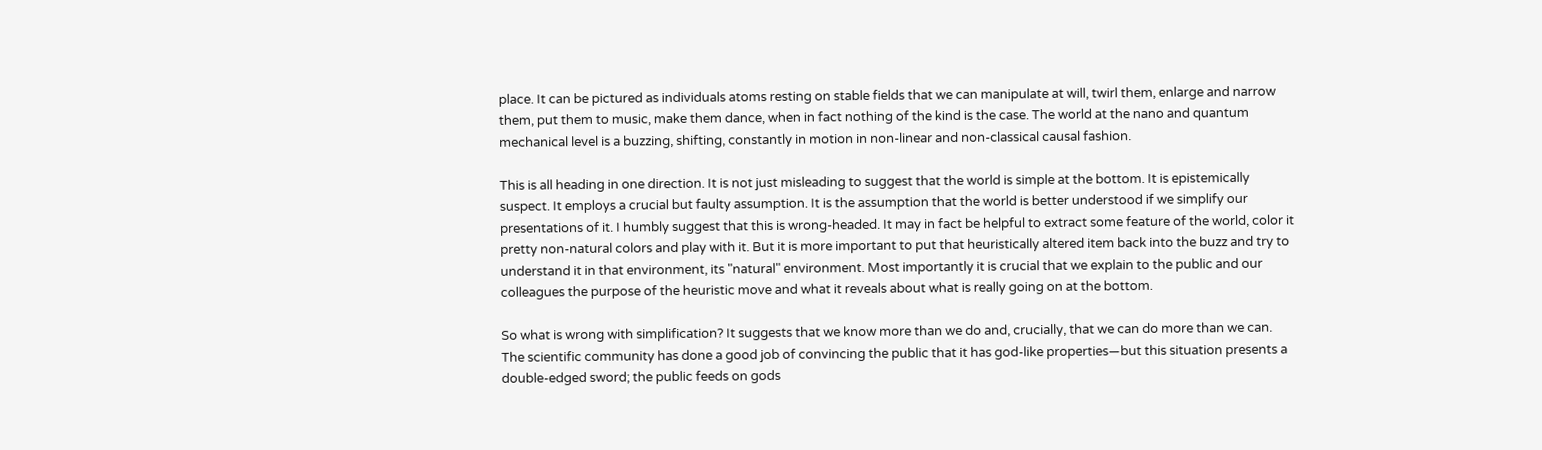place. It can be pictured as individuals atoms resting on stable fields that we can manipulate at will, twirl them, enlarge and narrow them, put them to music, make them dance, when in fact nothing of the kind is the case. The world at the nano and quantum mechanical level is a buzzing, shifting, constantly in motion in non-linear and non-classical causal fashion.

This is all heading in one direction. It is not just misleading to suggest that the world is simple at the bottom. It is epistemically suspect. It employs a crucial but faulty assumption. It is the assumption that the world is better understood if we simplify our presentations of it. I humbly suggest that this is wrong-headed. It may in fact be helpful to extract some feature of the world, color it pretty non-natural colors and play with it. But it is more important to put that heuristically altered item back into the buzz and try to understand it in that environment, its "natural" environment. Most importantly it is crucial that we explain to the public and our colleagues the purpose of the heuristic move and what it reveals about what is really going on at the bottom.

So what is wrong with simplification? It suggests that we know more than we do and, crucially, that we can do more than we can. The scientific community has done a good job of convincing the public that it has god-like properties—but this situation presents a double-edged sword; the public feeds on gods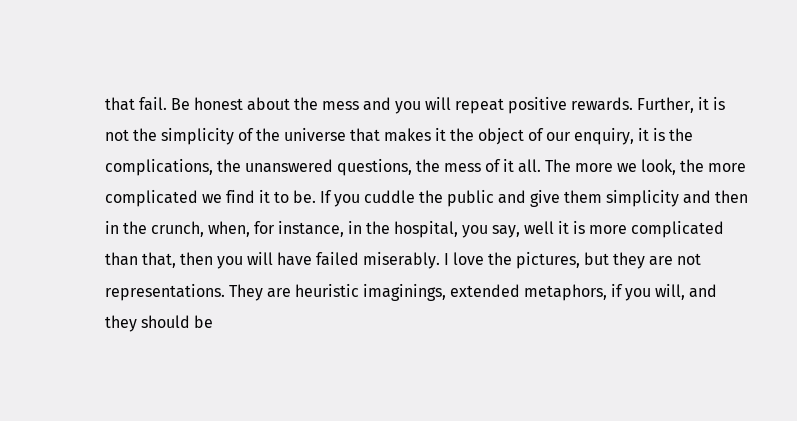that fail. Be honest about the mess and you will repeat positive rewards. Further, it is not the simplicity of the universe that makes it the object of our enquiry, it is the complications, the unanswered questions, the mess of it all. The more we look, the more complicated we find it to be. If you cuddle the public and give them simplicity and then in the crunch, when, for instance, in the hospital, you say, well it is more complicated than that, then you will have failed miserably. I love the pictures, but they are not representations. They are heuristic imaginings, extended metaphors, if you will, and they should be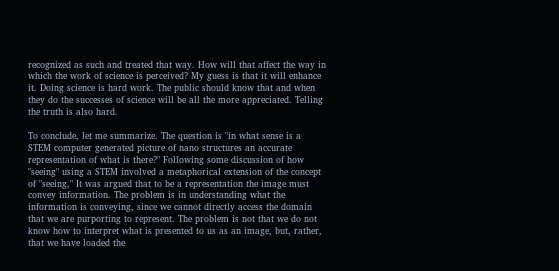recognized as such and treated that way. How will that affect the way in which the work of science is perceived? My guess is that it will enhance it. Doing science is hard work. The public should know that and when they do the successes of science will be all the more appreciated. Telling the truth is also hard.

To conclude, let me summarize. The question is "in what sense is a STEM computer generated picture of nano structures an accurate representation of what is there?" Following some discussion of how "seeing" using a STEM involved a metaphorical extension of the concept of "seeing," It was argued that to be a representation the image must convey information. The problem is in understanding what the information is conveying, since we cannot directly access the domain that we are purporting to represent. The problem is not that we do not know how to interpret what is presented to us as an image, but, rather, that we have loaded the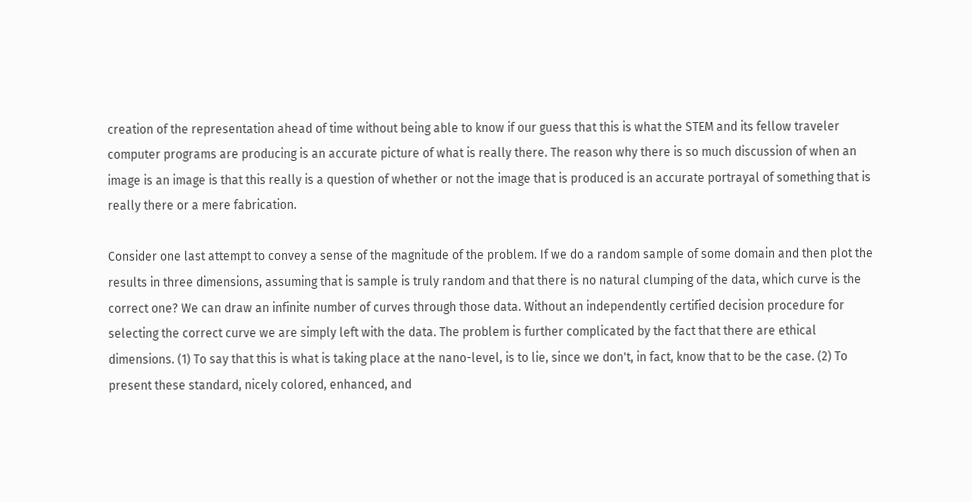creation of the representation ahead of time without being able to know if our guess that this is what the STEM and its fellow traveler computer programs are producing is an accurate picture of what is really there. The reason why there is so much discussion of when an image is an image is that this really is a question of whether or not the image that is produced is an accurate portrayal of something that is really there or a mere fabrication.

Consider one last attempt to convey a sense of the magnitude of the problem. If we do a random sample of some domain and then plot the results in three dimensions, assuming that is sample is truly random and that there is no natural clumping of the data, which curve is the correct one? We can draw an infinite number of curves through those data. Without an independently certified decision procedure for selecting the correct curve we are simply left with the data. The problem is further complicated by the fact that there are ethical dimensions. (1) To say that this is what is taking place at the nano-level, is to lie, since we don't, in fact, know that to be the case. (2) To present these standard, nicely colored, enhanced, and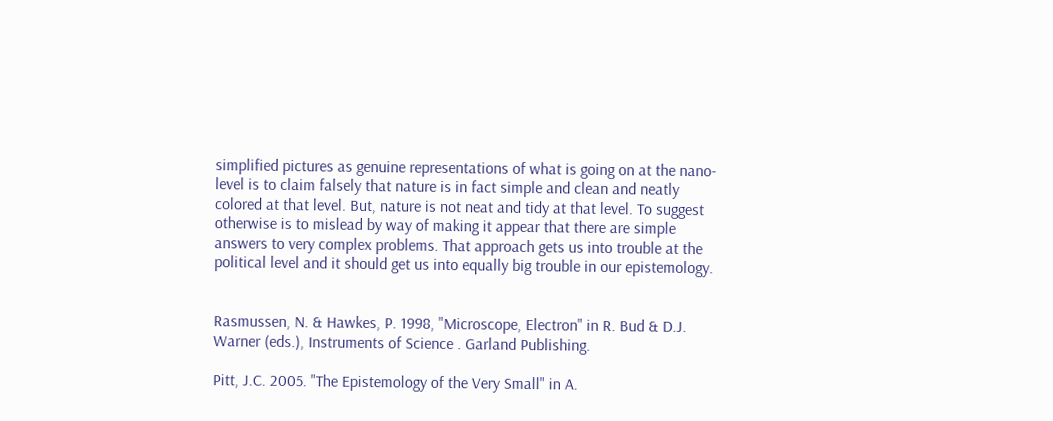simplified pictures as genuine representations of what is going on at the nano-level is to claim falsely that nature is in fact simple and clean and neatly colored at that level. But, nature is not neat and tidy at that level. To suggest otherwise is to mislead by way of making it appear that there are simple answers to very complex problems. That approach gets us into trouble at the political level and it should get us into equally big trouble in our epistemology.


Rasmussen, N. & Hawkes, P. 1998, "Microscope, Electron" in R. Bud & D.J. Warner (eds.), Instruments of Science . Garland Publishing.

Pitt, J.C. 2005. "The Epistemology of the Very Small" in A.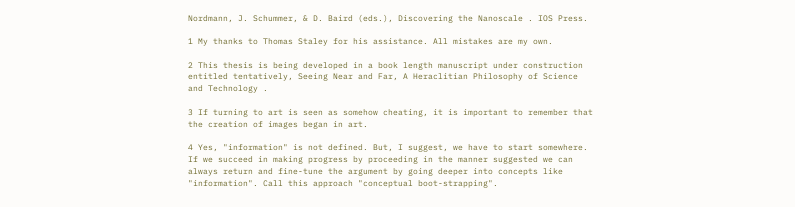Nordmann, J. Schummer, & D. Baird (eds.), Discovering the Nanoscale . IOS Press.

1 My thanks to Thomas Staley for his assistance. All mistakes are my own.

2 This thesis is being developed in a book length manuscript under construction entitled tentatively, Seeing Near and Far, A Heraclitian Philosophy of Science and Technology .

3 If turning to art is seen as somehow cheating, it is important to remember that the creation of images began in art.

4 Yes, "information" is not defined. But, I suggest, we have to start somewhere. If we succeed in making progress by proceeding in the manner suggested we can always return and fine-tune the argument by going deeper into concepts like "information". Call this approach "conceptual boot-strapping".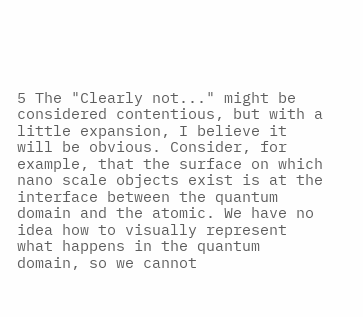5 The "Clearly not..." might be considered contentious, but with a little expansion, I believe it will be obvious. Consider, for example, that the surface on which nano scale objects exist is at the interface between the quantum domain and the atomic. We have no idea how to visually represent what happens in the quantum domain, so we cannot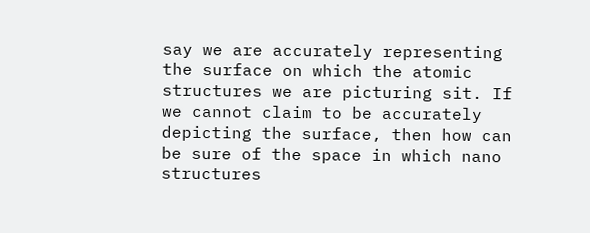say we are accurately representing the surface on which the atomic structures we are picturing sit. If we cannot claim to be accurately depicting the surface, then how can be sure of the space in which nano structures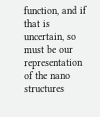function, and if that is uncertain, so must be our representation of the nano structures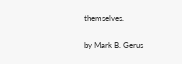themselves.

by Mark B. Gerus